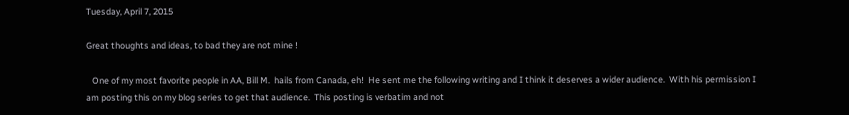Tuesday, April 7, 2015

Great thoughts and ideas, to bad they are not mine !

   One of my most favorite people in AA, Bill M.  hails from Canada, eh!  He sent me the following writing and I think it deserves a wider audience.  With his permission I am posting this on my blog series to get that audience.  This posting is verbatim and not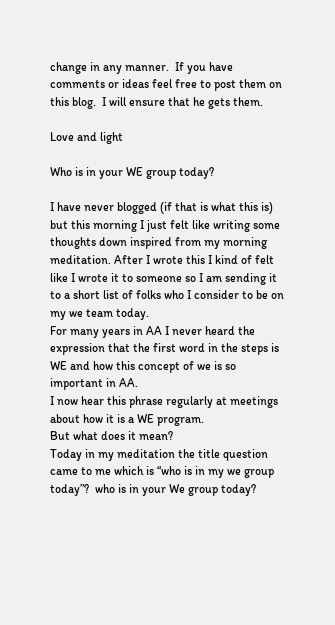change in any manner.  If you have comments or ideas feel free to post them on this blog.  I will ensure that he gets them.

Love and light

Who is in your WE group today?

I have never blogged (if that is what this is) but this morning I just felt like writing some thoughts down inspired from my morning meditation. After I wrote this I kind of felt like I wrote it to someone so I am sending it to a short list of folks who I consider to be on my we team today.
For many years in AA I never heard the expression that the first word in the steps is WE and how this concept of we is so important in AA.
I now hear this phrase regularly at meetings about how it is a WE program.
But what does it mean?
Today in my meditation the title question came to me which is “who is in my we group today”?  who is in your We group today?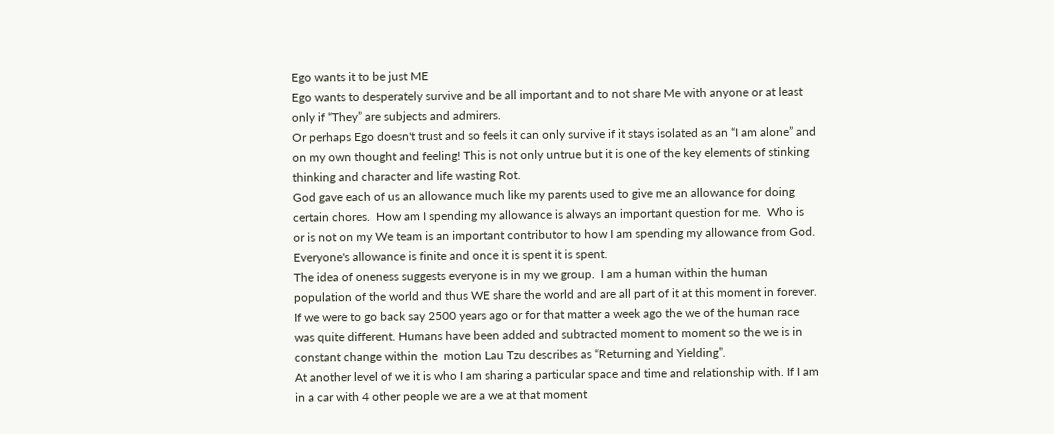Ego wants it to be just ME
Ego wants to desperately survive and be all important and to not share Me with anyone or at least only if “They” are subjects and admirers.
Or perhaps Ego doesn't trust and so feels it can only survive if it stays isolated as an “I am alone” and on my own thought and feeling! This is not only untrue but it is one of the key elements of stinking thinking and character and life wasting Rot.
God gave each of us an allowance much like my parents used to give me an allowance for doing certain chores.  How am I spending my allowance is always an important question for me.  Who is or is not on my We team is an important contributor to how I am spending my allowance from God. Everyone's allowance is finite and once it is spent it is spent.
The idea of oneness suggests everyone is in my we group.  I am a human within the human population of the world and thus WE share the world and are all part of it at this moment in forever.   If we were to go back say 2500 years ago or for that matter a week ago the we of the human race was quite different. Humans have been added and subtracted moment to moment so the we is in constant change within the  motion Lau Tzu describes as “Returning and Yielding”.
At another level of we it is who I am sharing a particular space and time and relationship with. If I am in a car with 4 other people we are a we at that moment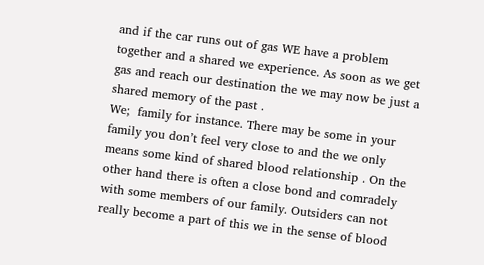and if the car runs out of gas WE have a problem together and a shared we experience. As soon as we get gas and reach our destination the we may now be just a shared memory of the past .
We;  family for instance. There may be some in your family you don’t feel very close to and the we only means some kind of shared blood relationship . On the other hand there is often a close bond and comradely with some members of our family. Outsiders can not really become a part of this we in the sense of blood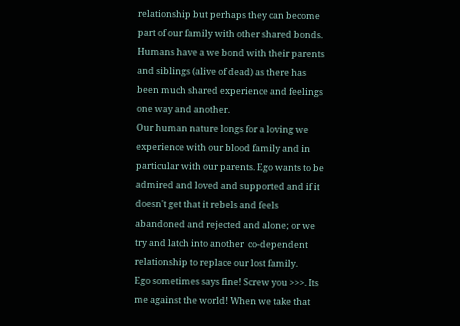relationship but perhaps they can become part of our family with other shared bonds. Humans have a we bond with their parents and siblings (alive of dead) as there has been much shared experience and feelings one way and another.
Our human nature longs for a loving we experience with our blood family and in particular with our parents. Ego wants to be admired and loved and supported and if it doesn't get that it rebels and feels abandoned and rejected and alone; or we try and latch into another  co-dependent relationship to replace our lost family.
Ego sometimes says fine! Screw you >>>. Its me against the world! When we take that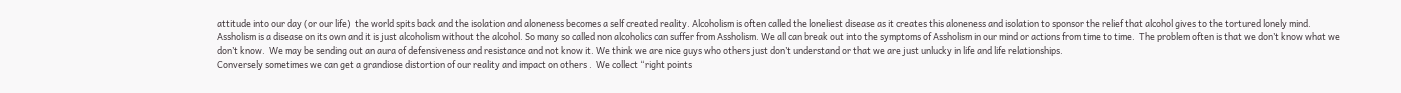attitude into our day (or our life)  the world spits back and the isolation and aloneness becomes a self created reality. Alcoholism is often called the loneliest disease as it creates this aloneness and isolation to sponsor the relief that alcohol gives to the tortured lonely mind.
Assholism is a disease on its own and it is just alcoholism without the alcohol. So many so called non alcoholics can suffer from Assholism. We all can break out into the symptoms of Assholism in our mind or actions from time to time.  The problem often is that we don’t know what we don’t know.  We may be sending out an aura of defensiveness and resistance and not know it. We think we are nice guys who others just don’t understand or that we are just unlucky in life and life relationships.
Conversely sometimes we can get a grandiose distortion of our reality and impact on others .  We collect “right points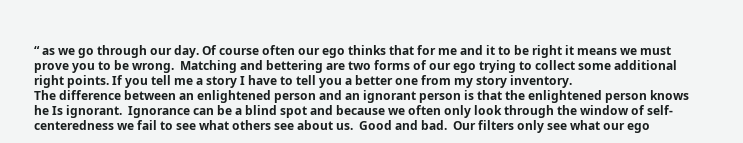“ as we go through our day. Of course often our ego thinks that for me and it to be right it means we must prove you to be wrong.  Matching and bettering are two forms of our ego trying to collect some additional right points. If you tell me a story I have to tell you a better one from my story inventory.
The difference between an enlightened person and an ignorant person is that the enlightened person knows he Is ignorant.  Ignorance can be a blind spot and because we often only look through the window of self-centeredness we fail to see what others see about us.  Good and bad.  Our filters only see what our ego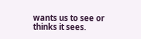wants us to see or thinks it sees.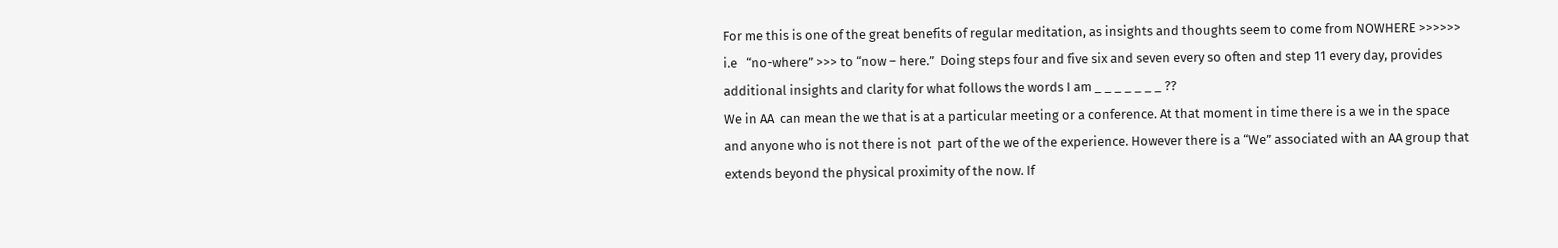For me this is one of the great benefits of regular meditation, as insights and thoughts seem to come from NOWHERE >>>>>> i.e   “no-where” >>> to “now – here.”  Doing steps four and five six and seven every so often and step 11 every day, provides additional insights and clarity for what follows the words I am _ _ _ _ _ _ _ ??
We in AA  can mean the we that is at a particular meeting or a conference. At that moment in time there is a we in the space and anyone who is not there is not  part of the we of the experience. However there is a “We” associated with an AA group that extends beyond the physical proximity of the now. If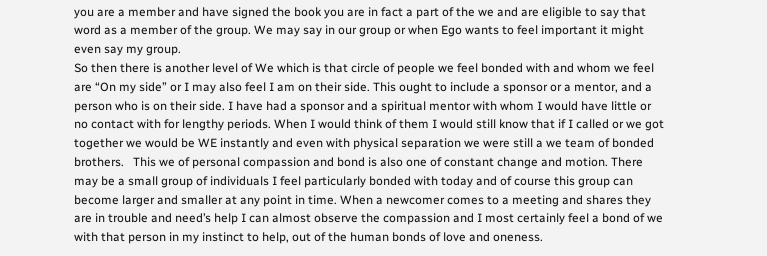you are a member and have signed the book you are in fact a part of the we and are eligible to say that word as a member of the group. We may say in our group or when Ego wants to feel important it might even say my group.
So then there is another level of We which is that circle of people we feel bonded with and whom we feel are “On my side” or I may also feel I am on their side. This ought to include a sponsor or a mentor, and a person who is on their side. I have had a sponsor and a spiritual mentor with whom I would have little or no contact with for lengthy periods. When I would think of them I would still know that if I called or we got together we would be WE instantly and even with physical separation we were still a we team of bonded brothers.   This we of personal compassion and bond is also one of constant change and motion. There may be a small group of individuals I feel particularly bonded with today and of course this group can become larger and smaller at any point in time. When a newcomer comes to a meeting and shares they are in trouble and need’s help I can almost observe the compassion and I most certainly feel a bond of we with that person in my instinct to help, out of the human bonds of love and oneness.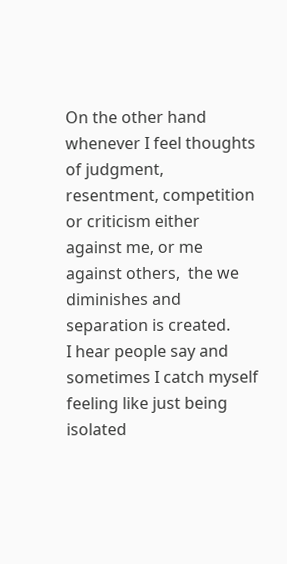On the other hand whenever I feel thoughts of judgment, resentment, competition or criticism either against me, or me against others,  the we diminishes and separation is created.
I hear people say and sometimes I catch myself feeling like just being isolated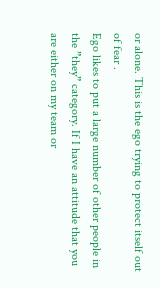or alone. This is the ego trying to protect itself out of fear .
Ego likes to put a large number of other people in the ”they” category. If I have an attitude that you are either on my team or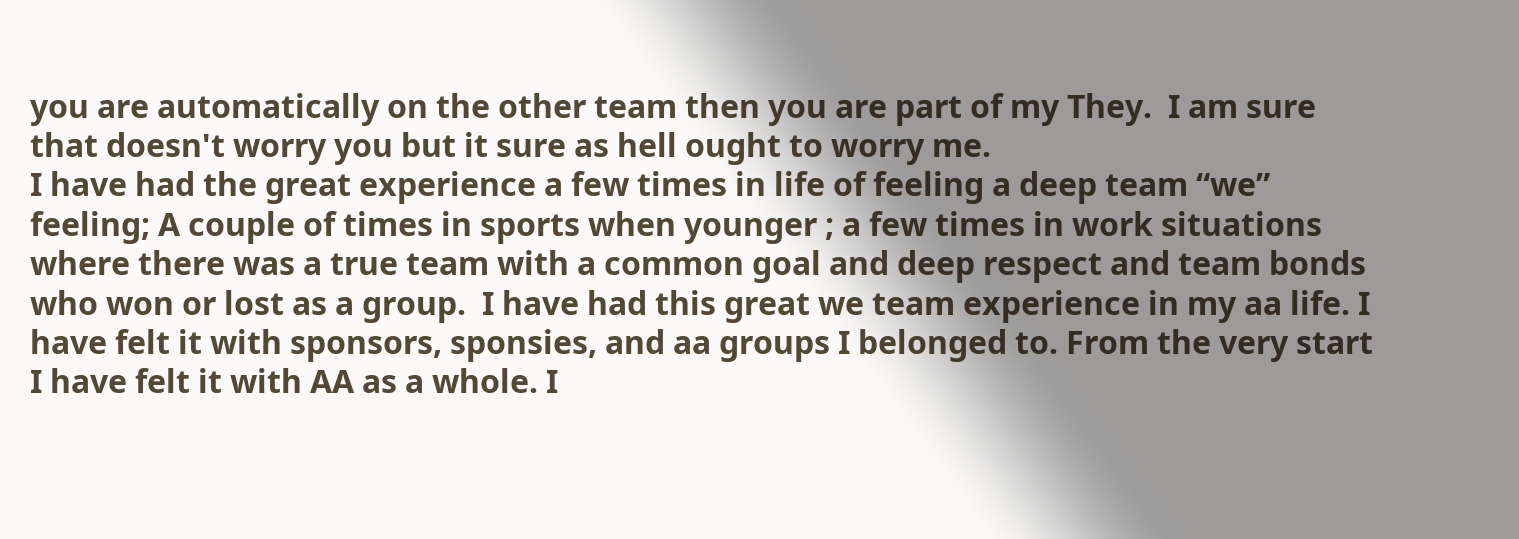you are automatically on the other team then you are part of my They.  I am sure that doesn't worry you but it sure as hell ought to worry me.
I have had the great experience a few times in life of feeling a deep team “we” feeling; A couple of times in sports when younger ; a few times in work situations where there was a true team with a common goal and deep respect and team bonds who won or lost as a group.  I have had this great we team experience in my aa life. I have felt it with sponsors, sponsies, and aa groups I belonged to. From the very start I have felt it with AA as a whole. I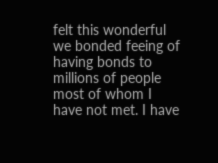felt this wonderful we bonded feeing of having bonds to millions of people most of whom I have not met. I have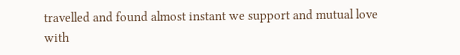travelled and found almost instant we support and mutual love with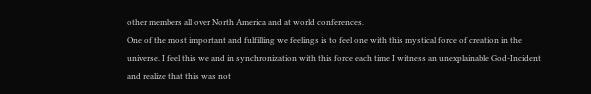other members all over North America and at world conferences.
One of the most important and fulfilling we feelings is to feel one with this mystical force of creation in the universe. I feel this we and in synchronization with this force each time I witness an unexplainable God-Incident and realize that this was not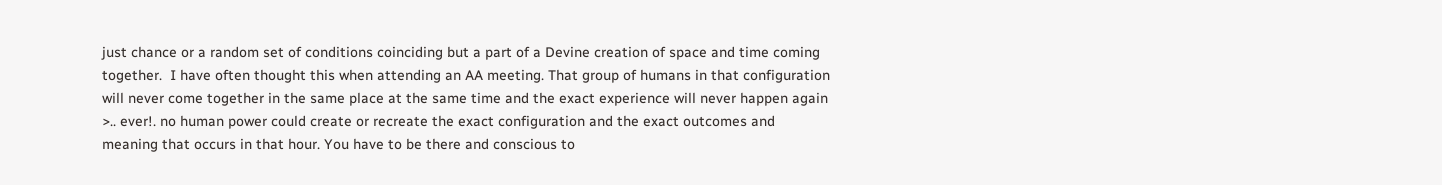just chance or a random set of conditions coinciding but a part of a Devine creation of space and time coming together.  I have often thought this when attending an AA meeting. That group of humans in that configuration will never come together in the same place at the same time and the exact experience will never happen again >.. ever!. no human power could create or recreate the exact configuration and the exact outcomes and meaning that occurs in that hour. You have to be there and conscious to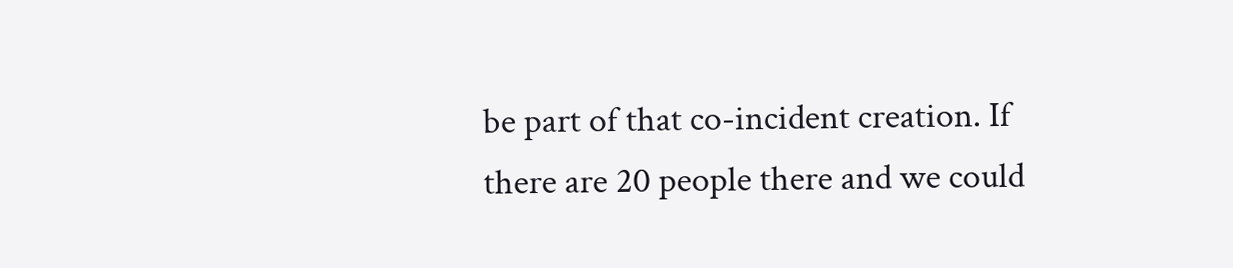be part of that co-incident creation. If there are 20 people there and we could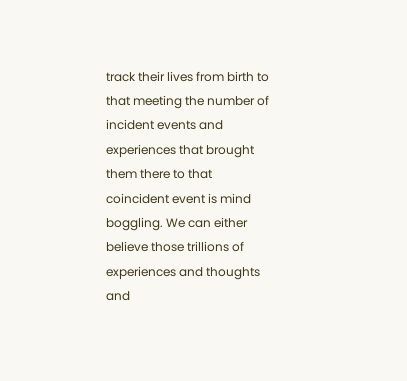track their lives from birth to that meeting the number of incident events and experiences that brought them there to that coincident event is mind boggling. We can either believe those trillions of experiences and thoughts and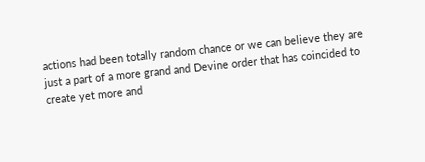actions had been totally random chance or we can believe they are just a part of a more grand and Devine order that has coincided to create yet more and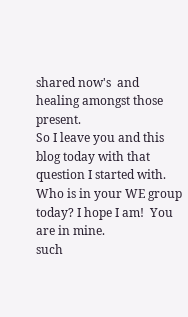shared now's  and healing amongst those present.
So I leave you and this blog today with that question I started with.
Who is in your WE group today? I hope I am!  You are in mine.
such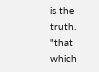is the truth.
"that which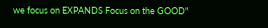we focus on EXPANDS Focus on the GOOD"